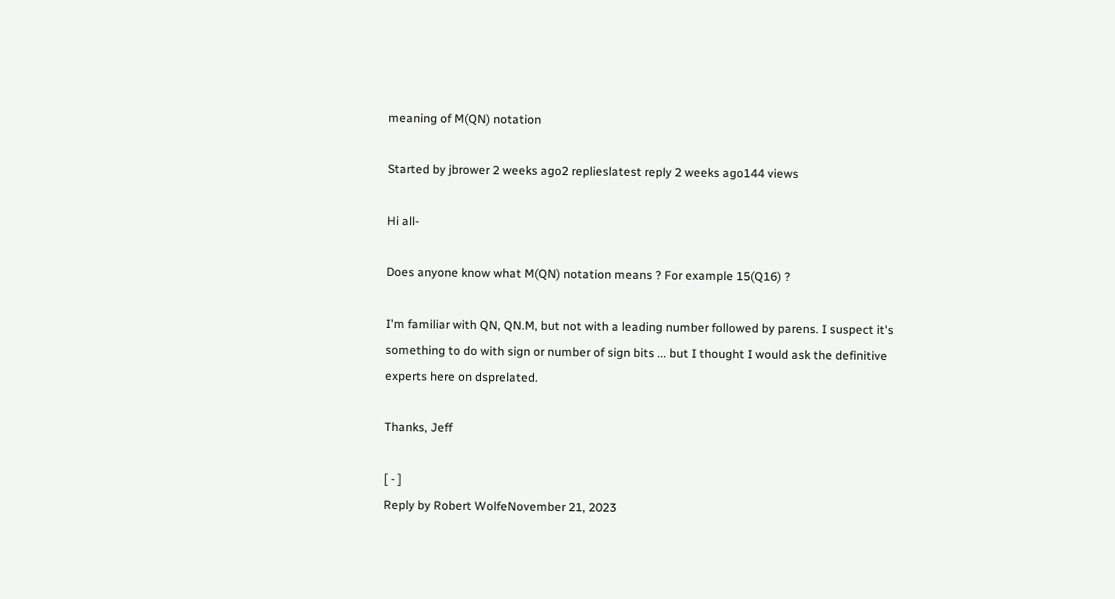meaning of M(QN) notation

Started by jbrower 2 weeks ago2 replieslatest reply 2 weeks ago144 views

Hi all-

Does anyone know what M(QN) notation means ? For example 15(Q16) ?

I'm familiar with QN, QN.M, but not with a leading number followed by parens. I suspect it's something to do with sign or number of sign bits ... but I thought I would ask the definitive experts here on dsprelated.

Thanks, Jeff

[ - ]
Reply by Robert WolfeNovember 21, 2023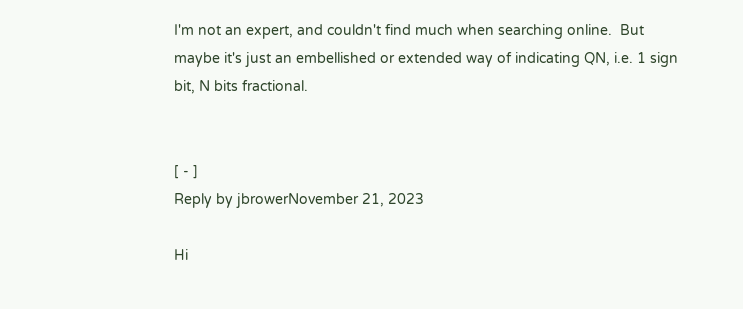I'm not an expert, and couldn't find much when searching online.  But maybe it's just an embellished or extended way of indicating QN, i.e. 1 sign bit, N bits fractional.


[ - ]
Reply by jbrowerNovember 21, 2023

Hi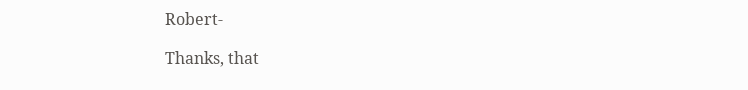Robert-

Thanks, that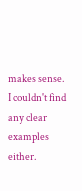makes sense. I couldn't find any clear examples either.